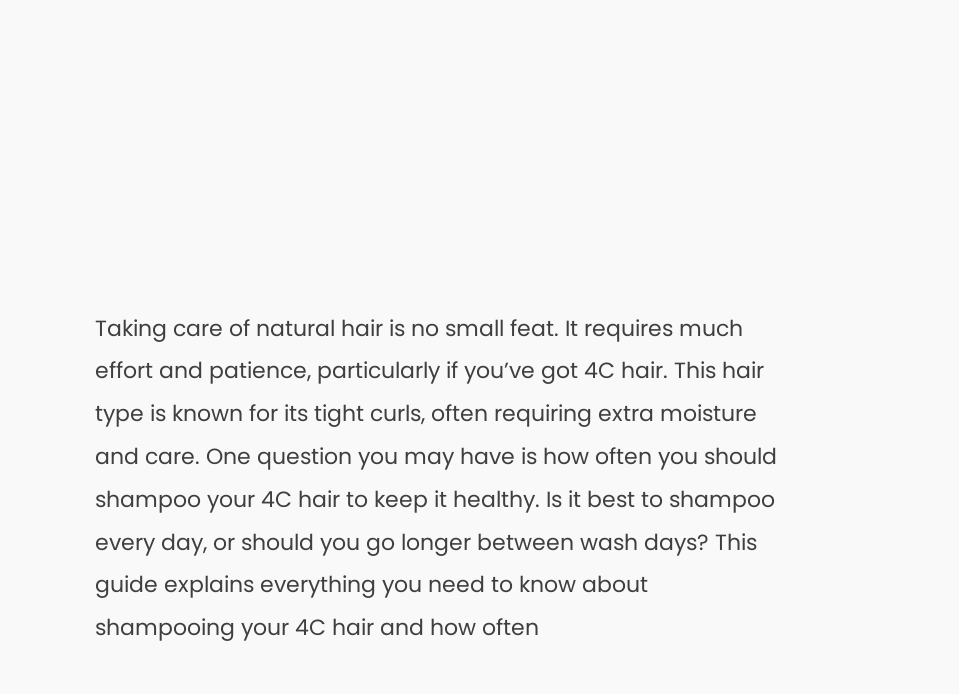Taking care of natural hair is no small feat. It requires much effort and patience, particularly if you’ve got 4C hair. This hair type is known for its tight curls, often requiring extra moisture and care. One question you may have is how often you should shampoo your 4C hair to keep it healthy. Is it best to shampoo every day, or should you go longer between wash days? This guide explains everything you need to know about shampooing your 4C hair and how often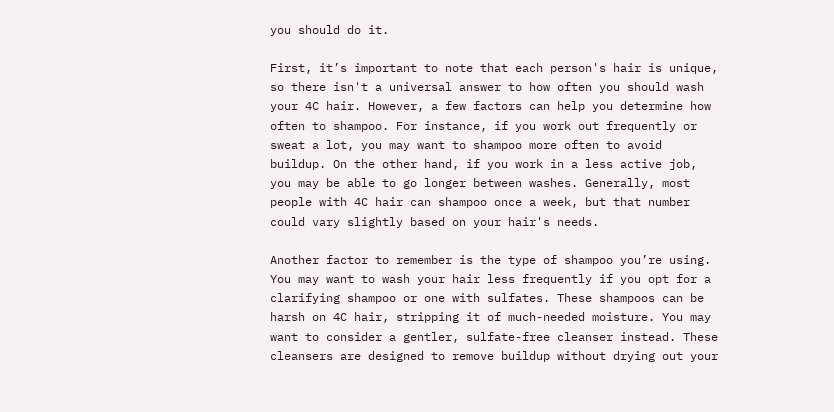you should do it.

First, it’s important to note that each person's hair is unique, so there isn't a universal answer to how often you should wash your 4C hair. However, a few factors can help you determine how often to shampoo. For instance, if you work out frequently or sweat a lot, you may want to shampoo more often to avoid buildup. On the other hand, if you work in a less active job, you may be able to go longer between washes. Generally, most people with 4C hair can shampoo once a week, but that number could vary slightly based on your hair's needs.

Another factor to remember is the type of shampoo you’re using. You may want to wash your hair less frequently if you opt for a clarifying shampoo or one with sulfates. These shampoos can be harsh on 4C hair, stripping it of much-needed moisture. You may want to consider a gentler, sulfate-free cleanser instead. These cleansers are designed to remove buildup without drying out your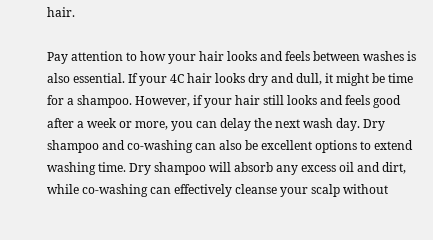hair.

Pay attention to how your hair looks and feels between washes is also essential. If your 4C hair looks dry and dull, it might be time for a shampoo. However, if your hair still looks and feels good after a week or more, you can delay the next wash day. Dry shampoo and co-washing can also be excellent options to extend washing time. Dry shampoo will absorb any excess oil and dirt, while co-washing can effectively cleanse your scalp without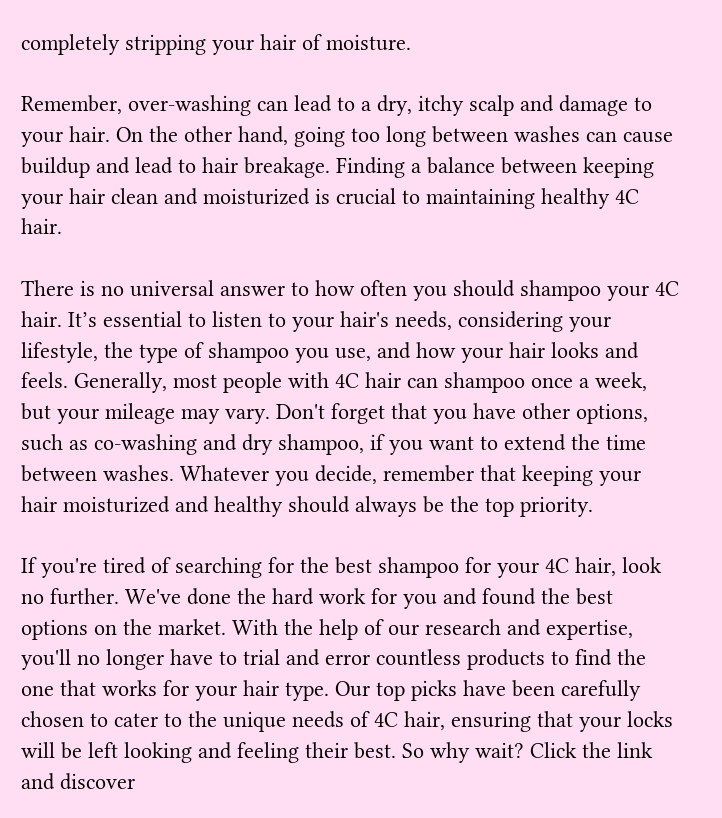completely stripping your hair of moisture.

Remember, over-washing can lead to a dry, itchy scalp and damage to your hair. On the other hand, going too long between washes can cause buildup and lead to hair breakage. Finding a balance between keeping your hair clean and moisturized is crucial to maintaining healthy 4C hair.

There is no universal answer to how often you should shampoo your 4C hair. It’s essential to listen to your hair's needs, considering your lifestyle, the type of shampoo you use, and how your hair looks and feels. Generally, most people with 4C hair can shampoo once a week, but your mileage may vary. Don't forget that you have other options, such as co-washing and dry shampoo, if you want to extend the time between washes. Whatever you decide, remember that keeping your hair moisturized and healthy should always be the top priority.

If you're tired of searching for the best shampoo for your 4C hair, look no further. We've done the hard work for you and found the best options on the market. With the help of our research and expertise, you'll no longer have to trial and error countless products to find the one that works for your hair type. Our top picks have been carefully chosen to cater to the unique needs of 4C hair, ensuring that your locks will be left looking and feeling their best. So why wait? Click the link and discover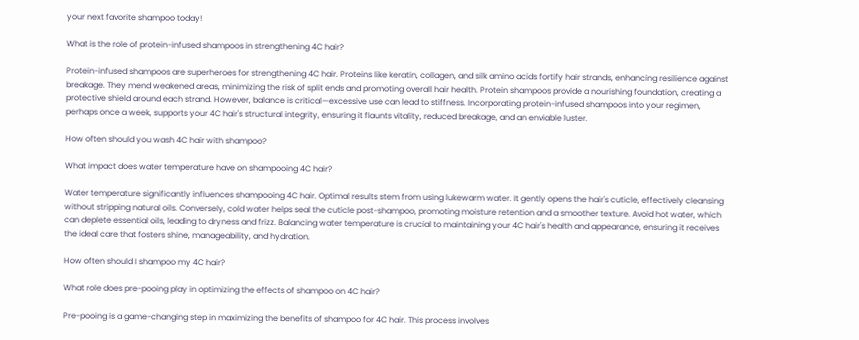your next favorite shampoo today!

What is the role of protein-infused shampoos in strengthening 4C hair?

Protein-infused shampoos are superheroes for strengthening 4C hair. Proteins like keratin, collagen, and silk amino acids fortify hair strands, enhancing resilience against breakage. They mend weakened areas, minimizing the risk of split ends and promoting overall hair health. Protein shampoos provide a nourishing foundation, creating a protective shield around each strand. However, balance is critical—excessive use can lead to stiffness. Incorporating protein-infused shampoos into your regimen, perhaps once a week, supports your 4C hair's structural integrity, ensuring it flaunts vitality, reduced breakage, and an enviable luster.

How often should you wash 4C hair with shampoo?

What impact does water temperature have on shampooing 4C hair?

Water temperature significantly influences shampooing 4C hair. Optimal results stem from using lukewarm water. It gently opens the hair's cuticle, effectively cleansing without stripping natural oils. Conversely, cold water helps seal the cuticle post-shampoo, promoting moisture retention and a smoother texture. Avoid hot water, which can deplete essential oils, leading to dryness and frizz. Balancing water temperature is crucial to maintaining your 4C hair's health and appearance, ensuring it receives the ideal care that fosters shine, manageability, and hydration.

How often should I shampoo my 4C hair?

What role does pre-pooing play in optimizing the effects of shampoo on 4C hair?

Pre-pooing is a game-changing step in maximizing the benefits of shampoo for 4C hair. This process involves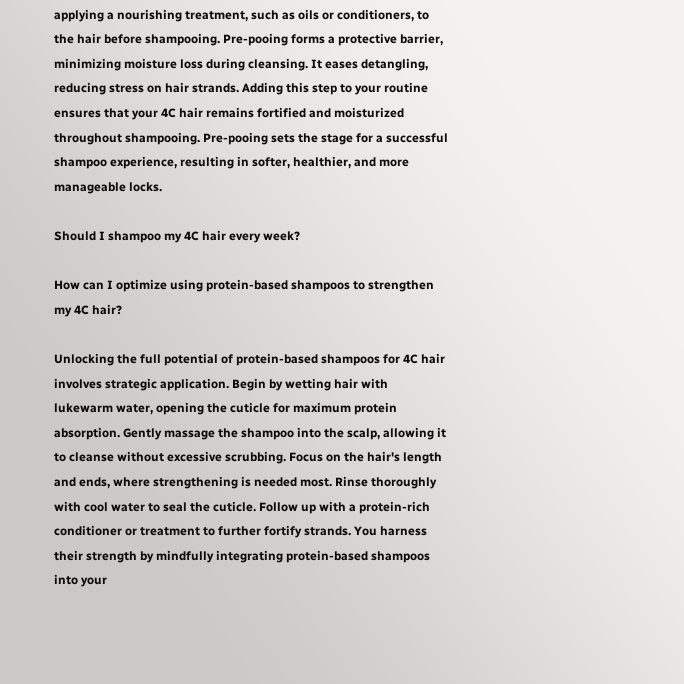applying a nourishing treatment, such as oils or conditioners, to the hair before shampooing. Pre-pooing forms a protective barrier, minimizing moisture loss during cleansing. It eases detangling, reducing stress on hair strands. Adding this step to your routine ensures that your 4C hair remains fortified and moisturized throughout shampooing. Pre-pooing sets the stage for a successful shampoo experience, resulting in softer, healthier, and more manageable locks.

Should I shampoo my 4C hair every week?

How can I optimize using protein-based shampoos to strengthen my 4C hair?

Unlocking the full potential of protein-based shampoos for 4C hair involves strategic application. Begin by wetting hair with lukewarm water, opening the cuticle for maximum protein absorption. Gently massage the shampoo into the scalp, allowing it to cleanse without excessive scrubbing. Focus on the hair's length and ends, where strengthening is needed most. Rinse thoroughly with cool water to seal the cuticle. Follow up with a protein-rich conditioner or treatment to further fortify strands. You harness their strength by mindfully integrating protein-based shampoos into your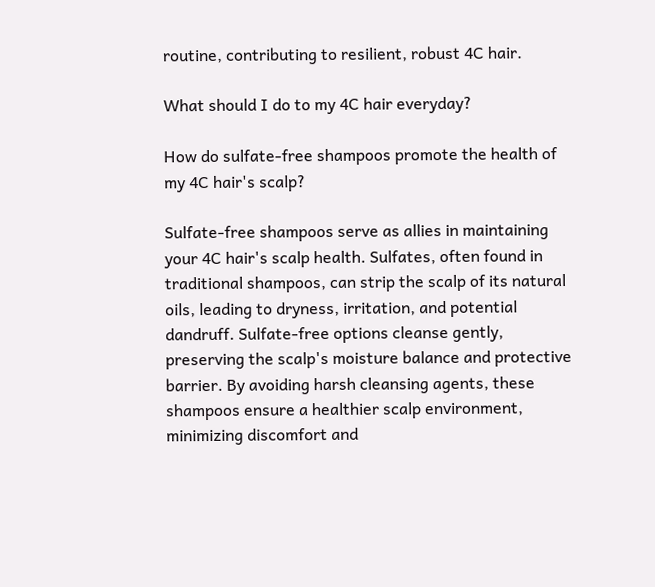routine, contributing to resilient, robust 4C hair.

What should I do to my 4C hair everyday?

How do sulfate-free shampoos promote the health of my 4C hair's scalp?

Sulfate-free shampoos serve as allies in maintaining your 4C hair's scalp health. Sulfates, often found in traditional shampoos, can strip the scalp of its natural oils, leading to dryness, irritation, and potential dandruff. Sulfate-free options cleanse gently, preserving the scalp's moisture balance and protective barrier. By avoiding harsh cleansing agents, these shampoos ensure a healthier scalp environment, minimizing discomfort and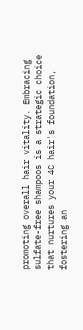promoting overall hair vitality. Embracing sulfate-free shampoos is a strategic choice that nurtures your 4C hair's foundation, fostering an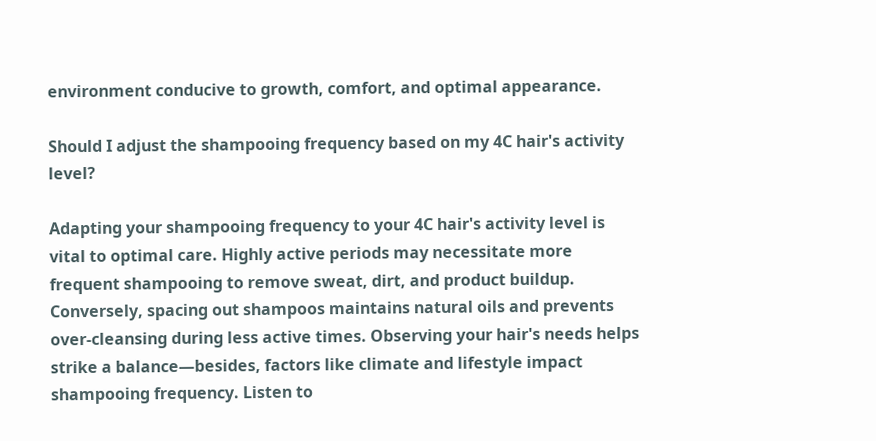environment conducive to growth, comfort, and optimal appearance.

Should I adjust the shampooing frequency based on my 4C hair's activity level?

Adapting your shampooing frequency to your 4C hair's activity level is vital to optimal care. Highly active periods may necessitate more frequent shampooing to remove sweat, dirt, and product buildup. Conversely, spacing out shampoos maintains natural oils and prevents over-cleansing during less active times. Observing your hair's needs helps strike a balance—besides, factors like climate and lifestyle impact shampooing frequency. Listen to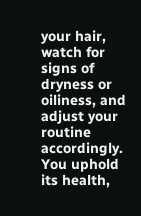your hair, watch for signs of dryness or oiliness, and adjust your routine accordingly. You uphold its health,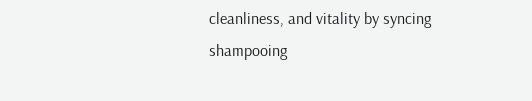cleanliness, and vitality by syncing shampooing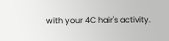with your 4C hair's activity.